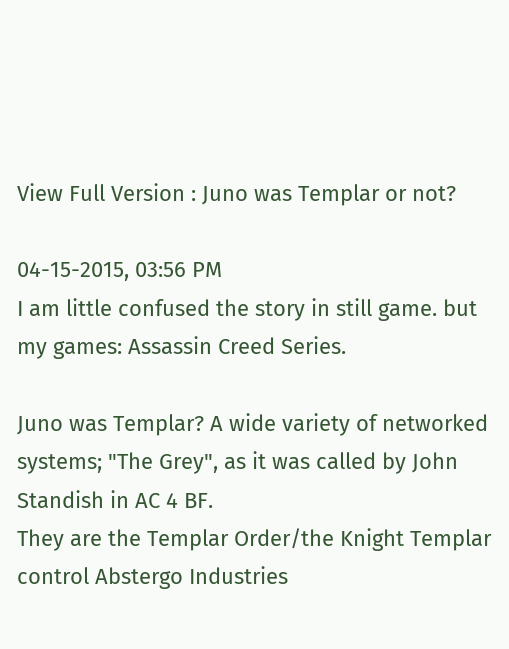View Full Version : Juno was Templar or not?

04-15-2015, 03:56 PM
I am little confused the story in still game. but my games: Assassin Creed Series.

Juno was Templar? A wide variety of networked systems; "The Grey", as it was called by John Standish in AC 4 BF.
They are the Templar Order/the Knight Templar control Abstergo Industries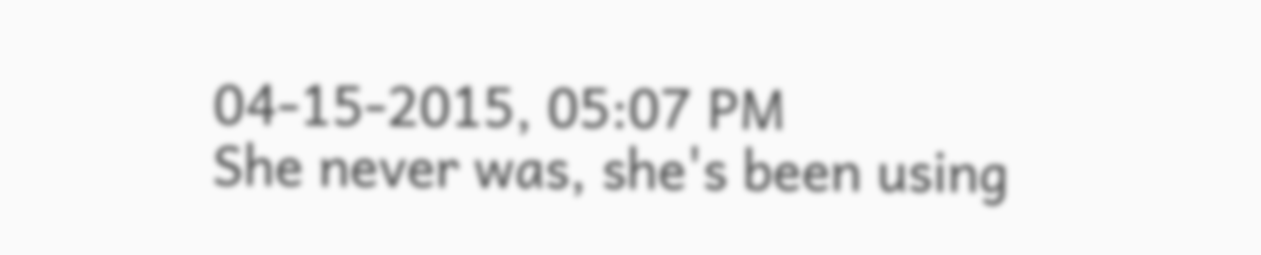04-15-2015, 05:07 PM
She never was, she's been using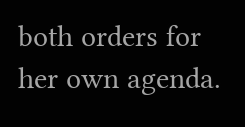both orders for her own agenda.